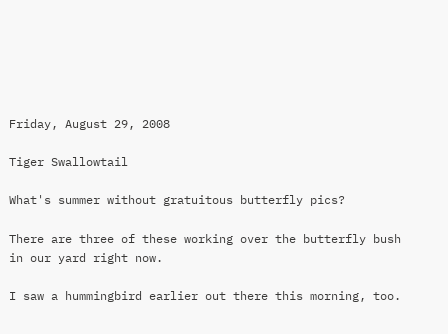Friday, August 29, 2008

Tiger Swallowtail

What's summer without gratuitous butterfly pics?

There are three of these working over the butterfly bush in our yard right now.

I saw a hummingbird earlier out there this morning, too.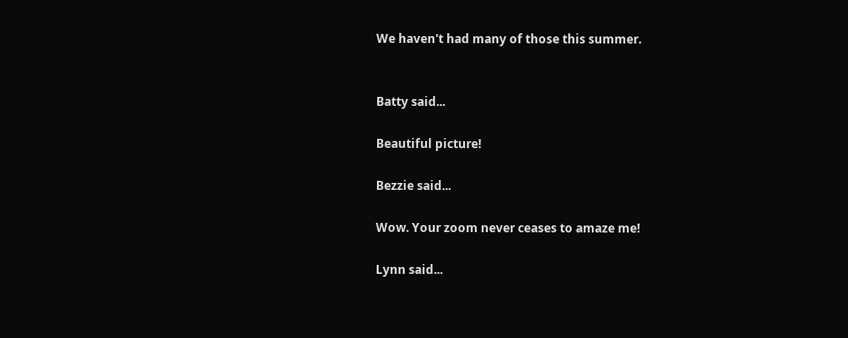We haven't had many of those this summer.


Batty said...

Beautiful picture!

Bezzie said...

Wow. Your zoom never ceases to amaze me!

Lynn said...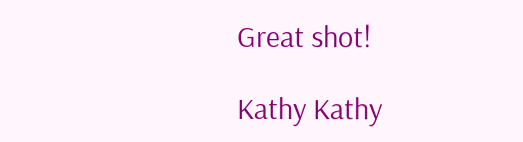Great shot!

Kathy Kathy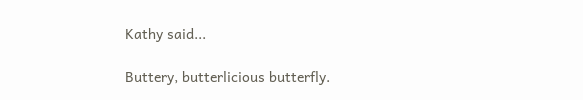Kathy said...

Buttery, butterlicious butterfly.